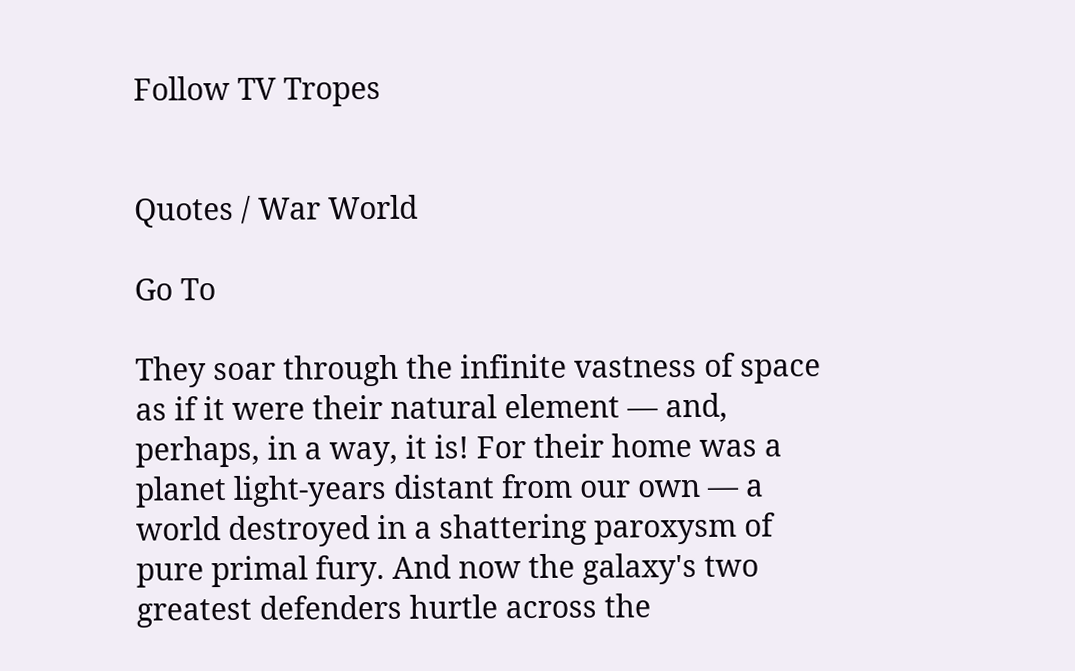Follow TV Tropes


Quotes / War World

Go To

They soar through the infinite vastness of space as if it were their natural element — and, perhaps, in a way, it is! For their home was a planet light-years distant from our own — a world destroyed in a shattering paroxysm of pure primal fury. And now the galaxy's two greatest defenders hurtle across the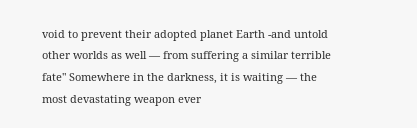void to prevent their adopted planet Earth -and untold other worlds as well — from suffering a similar terrible fate" Somewhere in the darkness, it is waiting — the most devastating weapon ever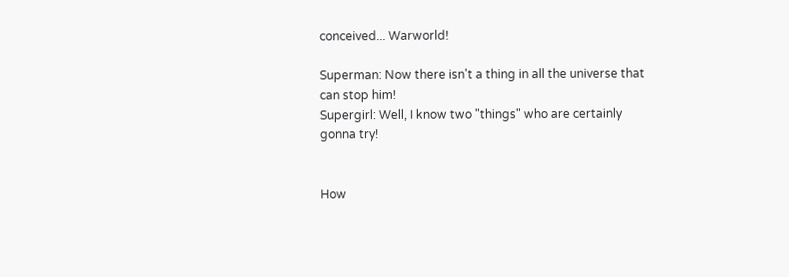conceived... Warworld!

Superman: Now there isn't a thing in all the universe that can stop him!
Supergirl: Well, I know two "things" who are certainly gonna try!


How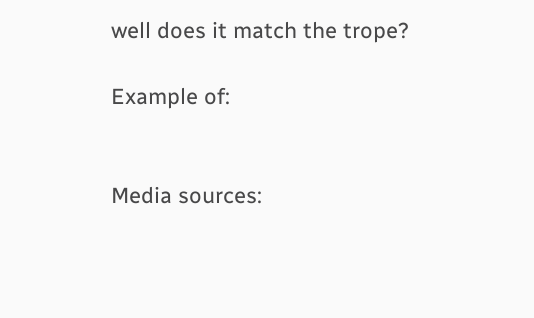well does it match the trope?

Example of:


Media sources: